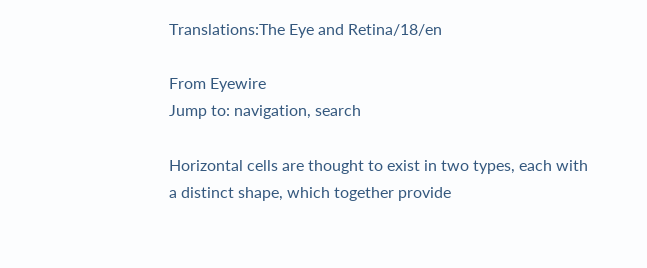Translations:The Eye and Retina/18/en

From Eyewire
Jump to: navigation, search

Horizontal cells are thought to exist in two types, each with a distinct shape, which together provide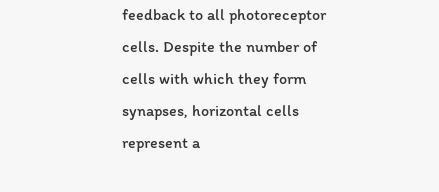feedback to all photoreceptor cells. Despite the number of cells with which they form synapses, horizontal cells represent a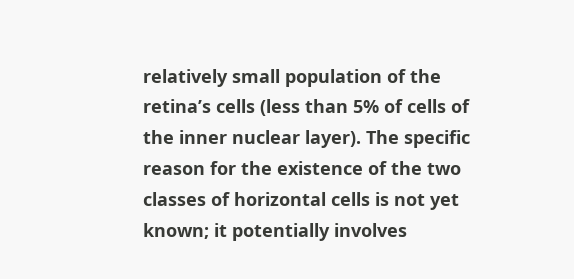relatively small population of the retina’s cells (less than 5% of cells of the inner nuclear layer). The specific reason for the existence of the two classes of horizontal cells is not yet known; it potentially involves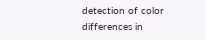detection of color differences in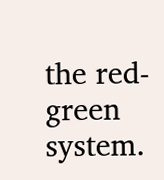the red-green system.